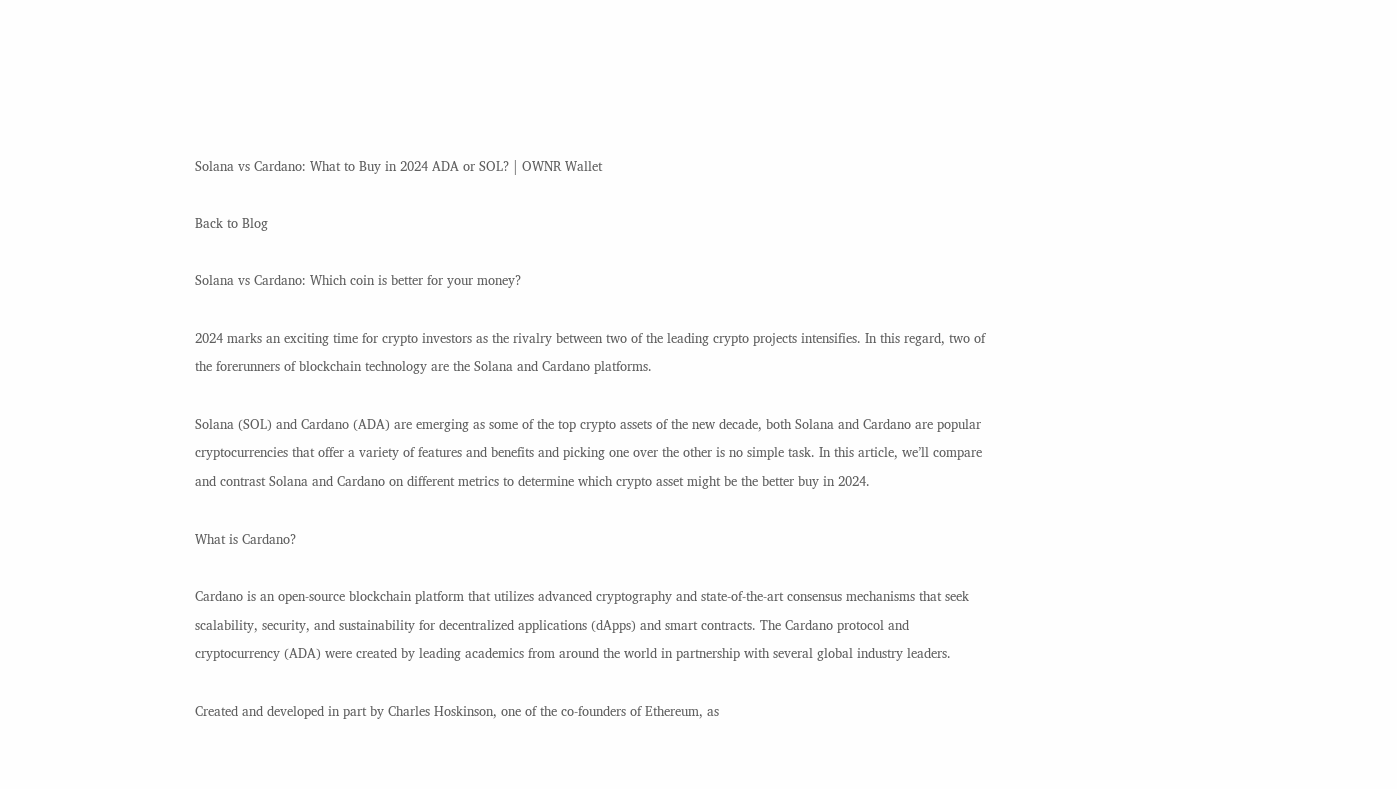Solana vs Cardano: What to Buy in 2024 ADA or SOL? | OWNR Wallet

Back to Blog

Solana vs Cardano: Which coin is better for your money?

2024 marks an exciting time for crypto investors as the rivalry between two of the leading crypto projects intensifies. In this regard, two of the forerunners of blockchain technology are the Solana and Cardano platforms.

Solana (SOL) and Cardano (ADA) are emerging as some of the top crypto assets of the new decade, both Solana and Cardano are popular cryptocurrencies that offer a variety of features and benefits and picking one over the other is no simple task. In this article, we’ll compare and contrast Solana and Cardano on different metrics to determine which crypto asset might be the better buy in 2024.

What is Cardano?

Cardano is an open-source blockchain platform that utilizes advanced cryptography and state-of-the-art consensus mechanisms that seek scalability, security, and sustainability for decentralized applications (dApps) and smart contracts. The Cardano protocol and cryptocurrency (ADA) were created by leading academics from around the world in partnership with several global industry leaders.

Created and developed in part by Charles Hoskinson, one of the co-founders of Ethereum, as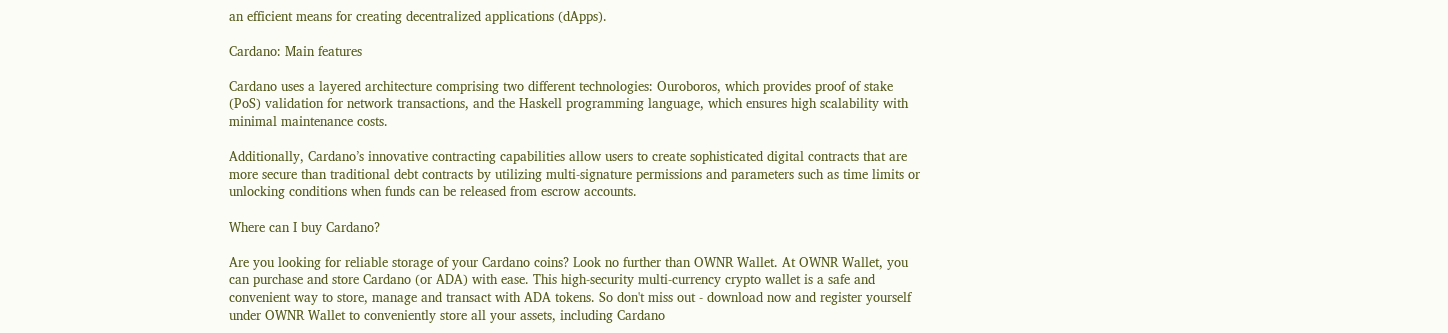an efficient means for creating decentralized applications (dApps).

Cardano: Main features

Cardano uses a layered architecture comprising two different technologies: Ouroboros, which provides proof of stake (PoS) validation for network transactions, and the Haskell programming language, which ensures high scalability with minimal maintenance costs.

Additionally, Cardano’s innovative contracting capabilities allow users to create sophisticated digital contracts that are more secure than traditional debt contracts by utilizing multi-signature permissions and parameters such as time limits or unlocking conditions when funds can be released from escrow accounts.

Where can I buy Cardano?

Are you looking for reliable storage of your Cardano coins? Look no further than OWNR Wallet. At OWNR Wallet, you can purchase and store Cardano (or ADA) with ease. This high-security multi-currency crypto wallet is a safe and convenient way to store, manage and transact with ADA tokens. So don't miss out - download now and register yourself under OWNR Wallet to conveniently store all your assets, including Cardano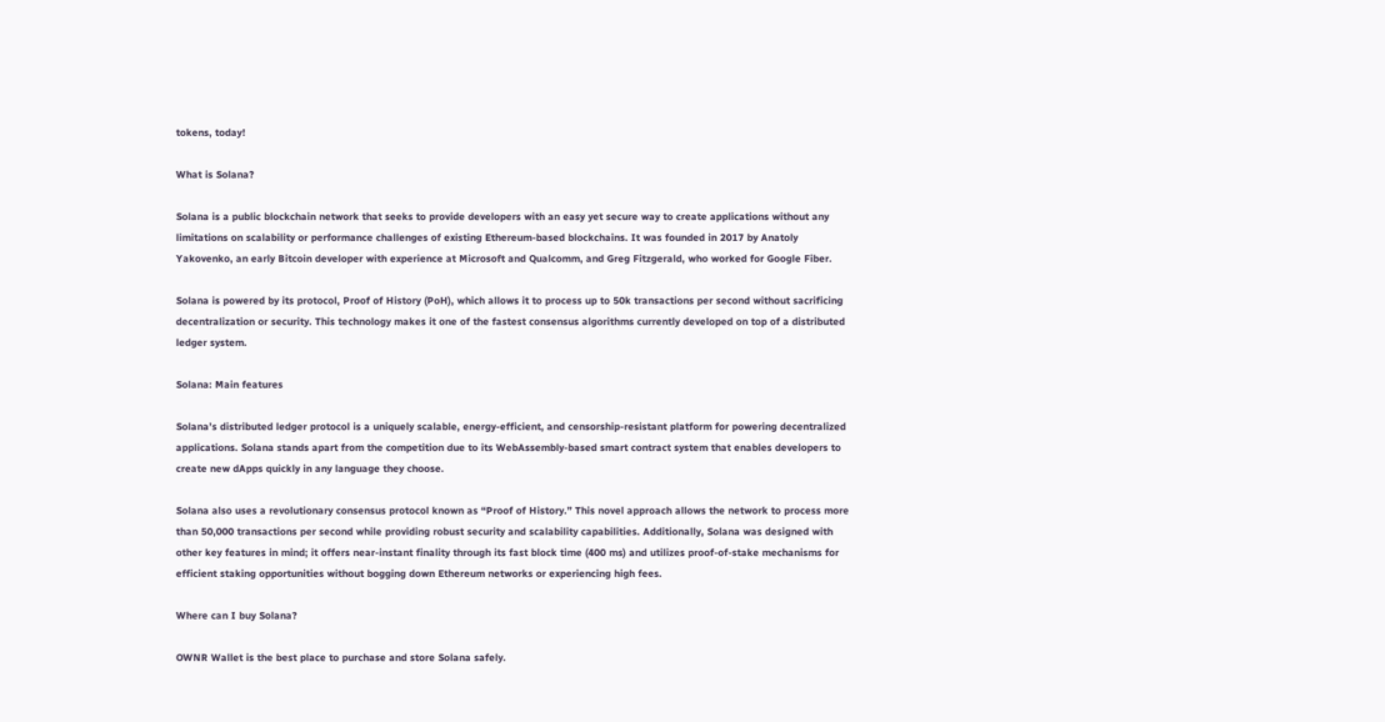tokens, today!

What is Solana?

Solana is a public blockchain network that seeks to provide developers with an easy yet secure way to create applications without any limitations on scalability or performance challenges of existing Ethereum-based blockchains. It was founded in 2017 by Anatoly Yakovenko, an early Bitcoin developer with experience at Microsoft and Qualcomm, and Greg Fitzgerald, who worked for Google Fiber.

Solana is powered by its protocol, Proof of History (PoH), which allows it to process up to 50k transactions per second without sacrificing decentralization or security. This technology makes it one of the fastest consensus algorithms currently developed on top of a distributed ledger system.

Solana: Main features

Solana’s distributed ledger protocol is a uniquely scalable, energy-efficient, and censorship-resistant platform for powering decentralized applications. Solana stands apart from the competition due to its WebAssembly-based smart contract system that enables developers to create new dApps quickly in any language they choose.

Solana also uses a revolutionary consensus protocol known as “Proof of History.” This novel approach allows the network to process more than 50,000 transactions per second while providing robust security and scalability capabilities. Additionally, Solana was designed with other key features in mind; it offers near-instant finality through its fast block time (400 ms) and utilizes proof-of-stake mechanisms for efficient staking opportunities without bogging down Ethereum networks or experiencing high fees.

Where can I buy Solana?

OWNR Wallet is the best place to purchase and store Solana safely.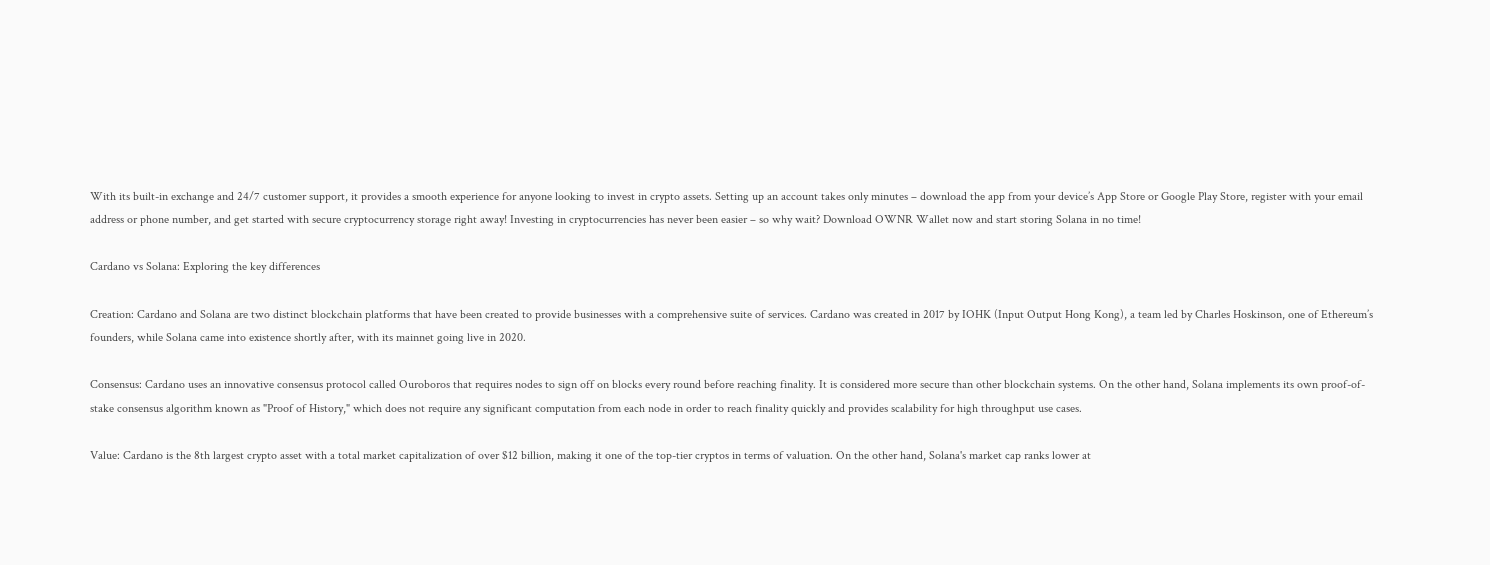With its built-in exchange and 24/7 customer support, it provides a smooth experience for anyone looking to invest in crypto assets. Setting up an account takes only minutes – download the app from your device’s App Store or Google Play Store, register with your email address or phone number, and get started with secure cryptocurrency storage right away! Investing in cryptocurrencies has never been easier – so why wait? Download OWNR Wallet now and start storing Solana in no time!

Cardano vs Solana: Exploring the key differences

Creation: Cardano and Solana are two distinct blockchain platforms that have been created to provide businesses with a comprehensive suite of services. Cardano was created in 2017 by IOHK (Input Output Hong Kong), a team led by Charles Hoskinson, one of Ethereum’s founders, while Solana came into existence shortly after, with its mainnet going live in 2020.

Consensus: Cardano uses an innovative consensus protocol called Ouroboros that requires nodes to sign off on blocks every round before reaching finality. It is considered more secure than other blockchain systems. On the other hand, Solana implements its own proof-of-stake consensus algorithm known as "Proof of History," which does not require any significant computation from each node in order to reach finality quickly and provides scalability for high throughput use cases.

Value: Cardano is the 8th largest crypto asset with a total market capitalization of over $12 billion, making it one of the top-tier cryptos in terms of valuation. On the other hand, Solana's market cap ranks lower at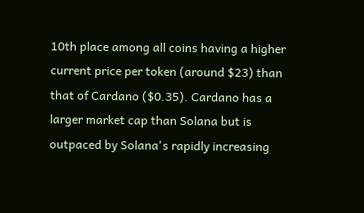10th place among all coins having a higher current price per token (around $23) than that of Cardano ($0.35). Cardano has a larger market cap than Solana but is outpaced by Solana's rapidly increasing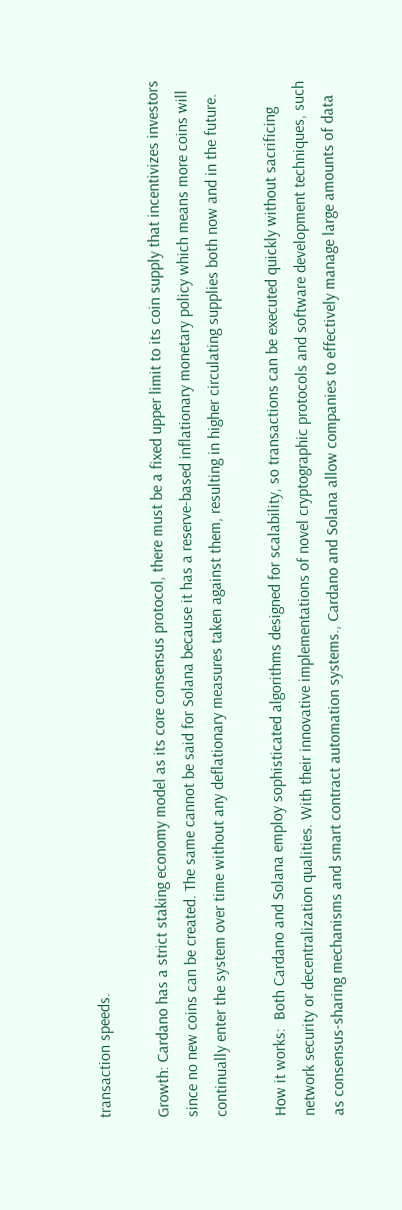transaction speeds.

Growth: Cardano has a strict staking economy model as its core consensus protocol, there must be a fixed upper limit to its coin supply that incentivizes investors since no new coins can be created. The same cannot be said for Solana because it has a reserve-based inflationary monetary policy which means more coins will continually enter the system over time without any deflationary measures taken against them, resulting in higher circulating supplies both now and in the future.

How it works:  Both Cardano and Solana employ sophisticated algorithms designed for scalability, so transactions can be executed quickly without sacrificing network security or decentralization qualities. With their innovative implementations of novel cryptographic protocols and software development techniques, such as consensus-sharing mechanisms and smart contract automation systems., Cardano and Solana allow companies to effectively manage large amounts of data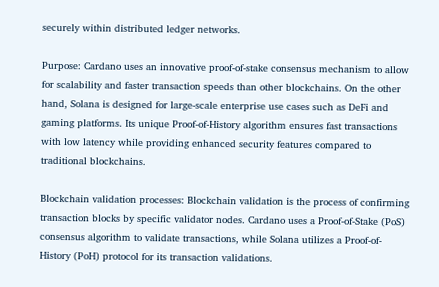securely within distributed ledger networks.

Purpose: Cardano uses an innovative proof-of-stake consensus mechanism to allow for scalability and faster transaction speeds than other blockchains. On the other hand, Solana is designed for large-scale enterprise use cases such as DeFi and gaming platforms. Its unique Proof-of-History algorithm ensures fast transactions with low latency while providing enhanced security features compared to traditional blockchains.

Blockchain validation processes: Blockchain validation is the process of confirming transaction blocks by specific validator nodes. Cardano uses a Proof-of-Stake (PoS) consensus algorithm to validate transactions, while Solana utilizes a Proof-of-History (PoH) protocol for its transaction validations.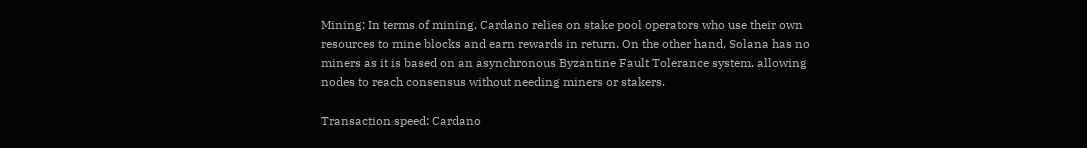Mining: In terms of mining, Cardano relies on stake pool operators who use their own resources to mine blocks and earn rewards in return. On the other hand, Solana has no miners as it is based on an asynchronous Byzantine Fault Tolerance system, allowing nodes to reach consensus without needing miners or stakers.

Transaction speed: Cardano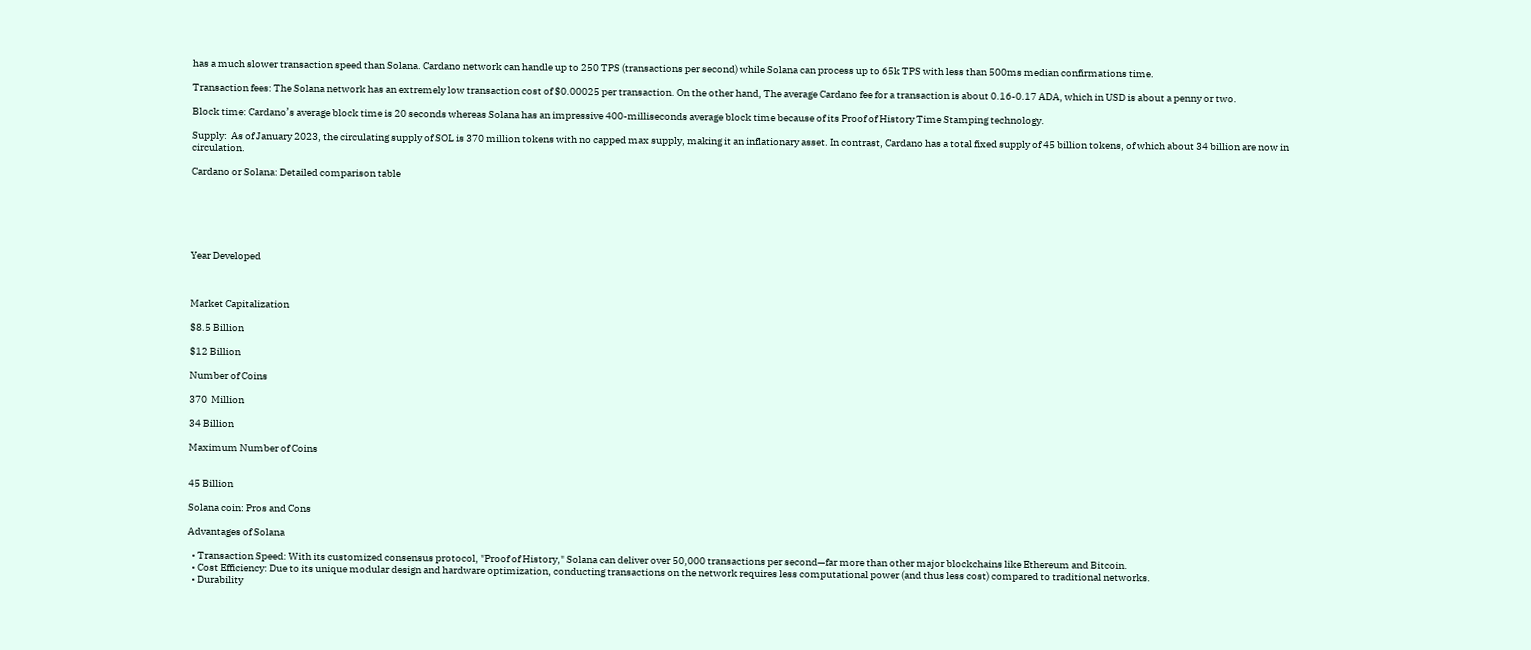has a much slower transaction speed than Solana. Cardano network can handle up to 250 TPS (transactions per second) while Solana can process up to 65k TPS with less than 500ms median confirmations time.

Transaction fees: The Solana network has an extremely low transaction cost of $0.00025 per transaction. On the other hand, The average Cardano fee for a transaction is about 0.16-0.17 ADA, which in USD is about a penny or two.

Block time: Cardano’s average block time is 20 seconds whereas Solana has an impressive 400-milliseconds average block time because of its Proof of History Time Stamping technology.

Supply:  As of January 2023, the circulating supply of SOL is 370 million tokens with no capped max supply, making it an inflationary asset. In contrast, Cardano has a total fixed supply of 45 billion tokens, of which about 34 billion are now in circulation.

Cardano or Solana: Detailed comparison table






Year Developed



Market Capitalization

$8.5 Billion

$12 Billion

Number of Coins

370  Million

34 Billion

Maximum Number of Coins


45 Billion

Solana coin: Pros and Cons

Advantages of Solana

  • Transaction Speed: With its customized consensus protocol, "Proof of History," Solana can deliver over 50,000 transactions per second—far more than other major blockchains like Ethereum and Bitcoin.
  • Cost Efficiency: Due to its unique modular design and hardware optimization, conducting transactions on the network requires less computational power (and thus less cost) compared to traditional networks.
  • Durability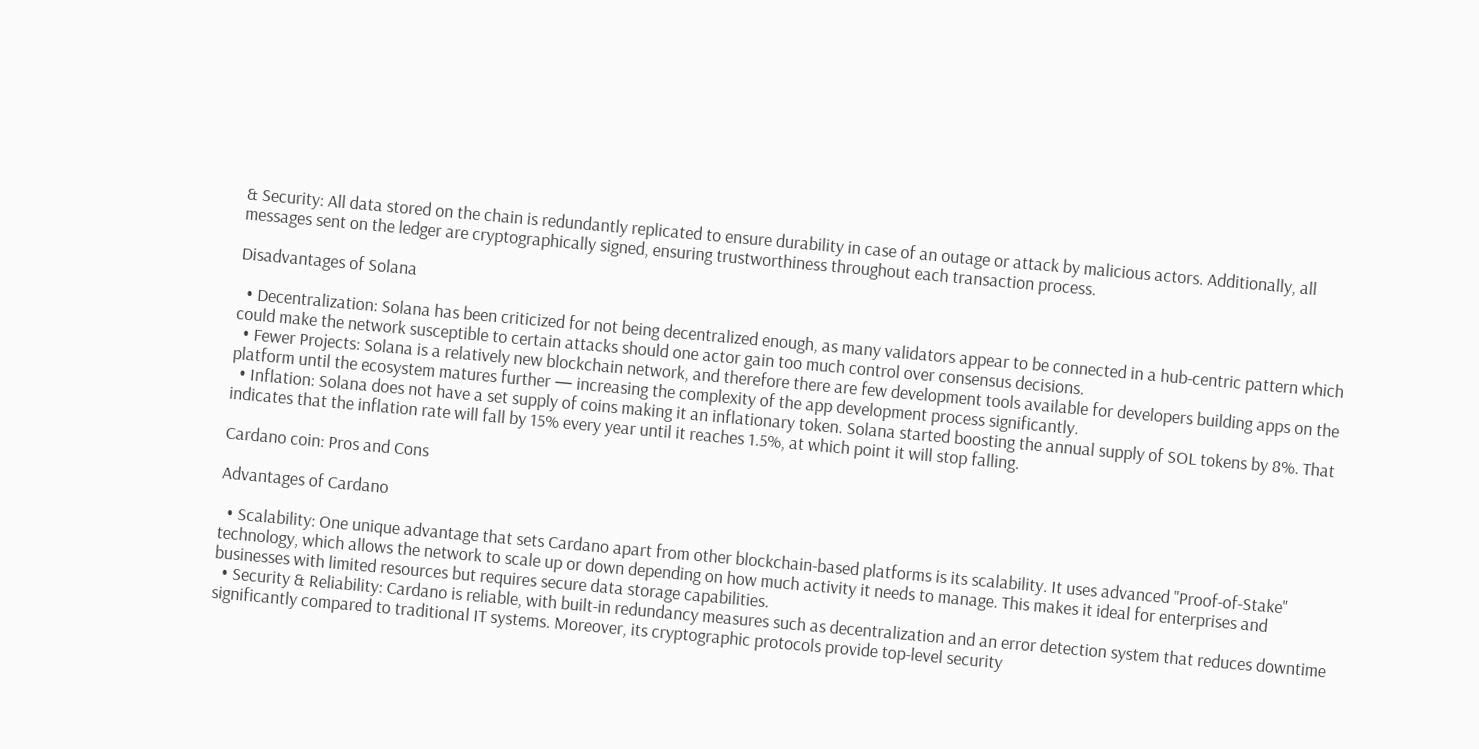& Security: All data stored on the chain is redundantly replicated to ensure durability in case of an outage or attack by malicious actors. Additionally, all messages sent on the ledger are cryptographically signed, ensuring trustworthiness throughout each transaction process.

Disadvantages of Solana

  • Decentralization: Solana has been criticized for not being decentralized enough, as many validators appear to be connected in a hub-centric pattern which could make the network susceptible to certain attacks should one actor gain too much control over consensus decisions.
  • Fewer Projects: Solana is a relatively new blockchain network, and therefore there are few development tools available for developers building apps on the platform until the ecosystem matures further — increasing the complexity of the app development process significantly.
  • Inflation: Solana does not have a set supply of coins making it an inflationary token. Solana started boosting the annual supply of SOL tokens by 8%. That indicates that the inflation rate will fall by 15% every year until it reaches 1.5%, at which point it will stop falling.

Cardano coin: Pros and Cons

Advantages of Cardano

  • Scalability: One unique advantage that sets Cardano apart from other blockchain-based platforms is its scalability. It uses advanced "Proof-of-Stake" technology, which allows the network to scale up or down depending on how much activity it needs to manage. This makes it ideal for enterprises and businesses with limited resources but requires secure data storage capabilities.
  • Security & Reliability: Cardano is reliable, with built-in redundancy measures such as decentralization and an error detection system that reduces downtime significantly compared to traditional IT systems. Moreover, its cryptographic protocols provide top-level security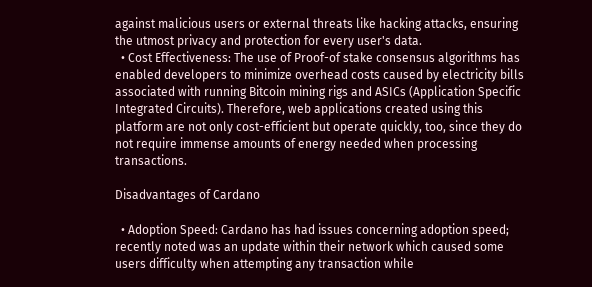against malicious users or external threats like hacking attacks, ensuring the utmost privacy and protection for every user's data.
  • Cost Effectiveness: The use of Proof-of stake consensus algorithms has enabled developers to minimize overhead costs caused by electricity bills associated with running Bitcoin mining rigs and ASICs (Application Specific Integrated Circuits). Therefore, web applications created using this platform are not only cost-efficient but operate quickly, too, since they do not require immense amounts of energy needed when processing transactions.

Disadvantages of Cardano

  • Adoption Speed: Cardano has had issues concerning adoption speed; recently noted was an update within their network which caused some users difficulty when attempting any transaction while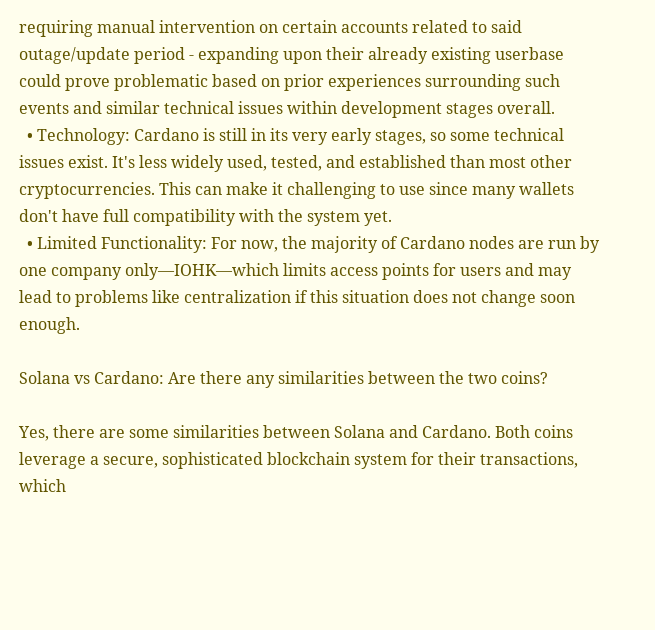requiring manual intervention on certain accounts related to said outage/update period - expanding upon their already existing userbase could prove problematic based on prior experiences surrounding such events and similar technical issues within development stages overall.
  • Technology: Cardano is still in its very early stages, so some technical issues exist. It's less widely used, tested, and established than most other cryptocurrencies. This can make it challenging to use since many wallets don't have full compatibility with the system yet.
  • Limited Functionality: For now, the majority of Cardano nodes are run by one company only—IOHK—which limits access points for users and may lead to problems like centralization if this situation does not change soon enough.

Solana vs Cardano: Are there any similarities between the two coins?

Yes, there are some similarities between Solana and Cardano. Both coins leverage a secure, sophisticated blockchain system for their transactions, which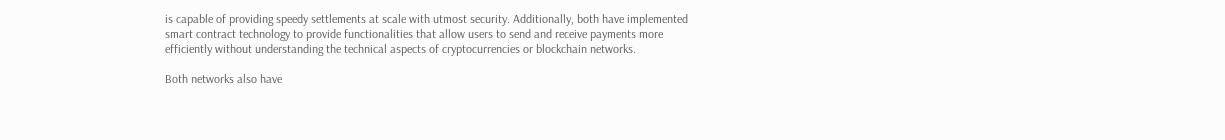is capable of providing speedy settlements at scale with utmost security. Additionally, both have implemented smart contract technology to provide functionalities that allow users to send and receive payments more efficiently without understanding the technical aspects of cryptocurrencies or blockchain networks.

Both networks also have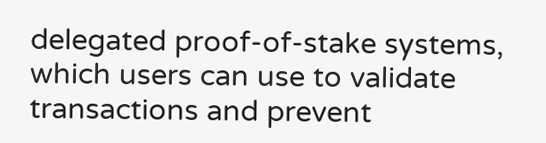delegated proof-of-stake systems, which users can use to validate transactions and prevent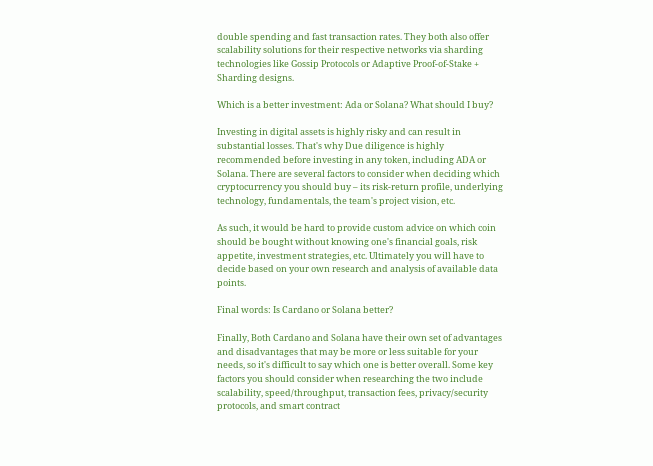double spending and fast transaction rates. They both also offer scalability solutions for their respective networks via sharding technologies like Gossip Protocols or Adaptive Proof-of-Stake + Sharding designs.

Which is a better investment: Ada or Solana? What should I buy?

Investing in digital assets is highly risky and can result in substantial losses. That's why Due diligence is highly recommended before investing in any token, including ADA or Solana. There are several factors to consider when deciding which cryptocurrency you should buy – its risk-return profile, underlying technology, fundamentals, the team's project vision, etc.

As such, it would be hard to provide custom advice on which coin should be bought without knowing one's financial goals, risk appetite, investment strategies, etc. Ultimately you will have to decide based on your own research and analysis of available data points.

Final words: Is Cardano or Solana better?

Finally, Both Cardano and Solana have their own set of advantages and disadvantages that may be more or less suitable for your needs, so it's difficult to say which one is better overall. Some key factors you should consider when researching the two include scalability, speed/throughput, transaction fees, privacy/security protocols, and smart contract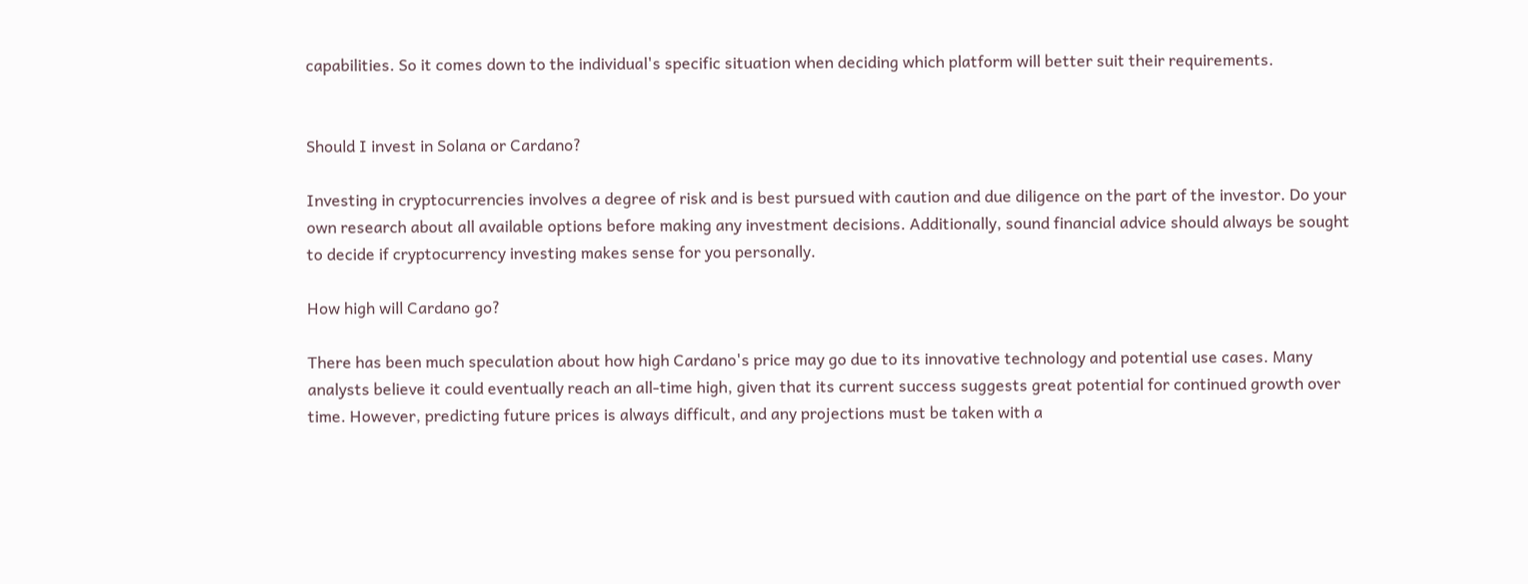capabilities. So it comes down to the individual's specific situation when deciding which platform will better suit their requirements.


Should I invest in Solana or Cardano?

Investing in cryptocurrencies involves a degree of risk and is best pursued with caution and due diligence on the part of the investor. Do your own research about all available options before making any investment decisions. Additionally, sound financial advice should always be sought to decide if cryptocurrency investing makes sense for you personally.

How high will Cardano go?

There has been much speculation about how high Cardano's price may go due to its innovative technology and potential use cases. Many analysts believe it could eventually reach an all-time high, given that its current success suggests great potential for continued growth over time. However, predicting future prices is always difficult, and any projections must be taken with a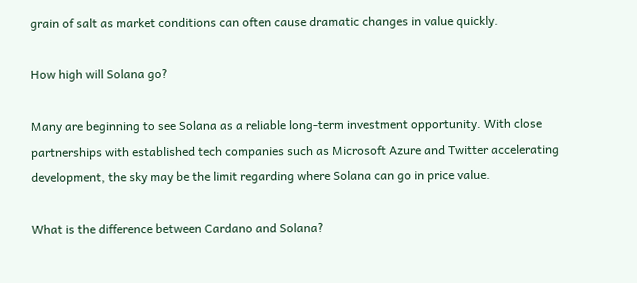grain of salt as market conditions can often cause dramatic changes in value quickly.

How high will Solana go?

Many are beginning to see Solana as a reliable long-term investment opportunity. With close partnerships with established tech companies such as Microsoft Azure and Twitter accelerating development, the sky may be the limit regarding where Solana can go in price value.

What is the difference between Cardano and Solana?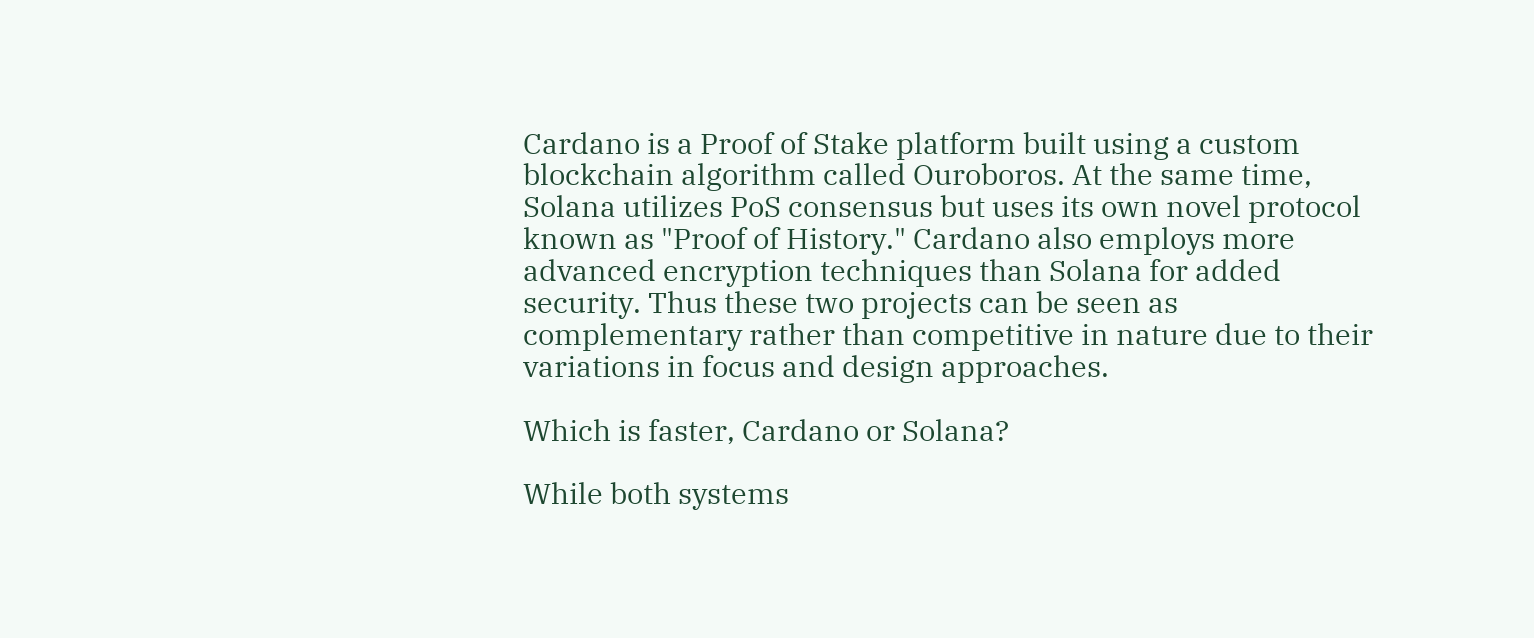Cardano is a Proof of Stake platform built using a custom blockchain algorithm called Ouroboros. At the same time, Solana utilizes PoS consensus but uses its own novel protocol known as "Proof of History." Cardano also employs more advanced encryption techniques than Solana for added security. Thus these two projects can be seen as complementary rather than competitive in nature due to their variations in focus and design approaches.

Which is faster, Cardano or Solana?

While both systems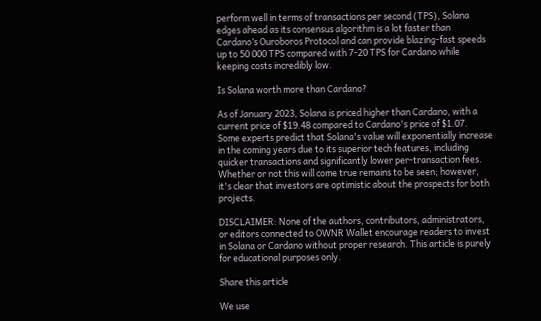perform well in terms of transactions per second (TPS), Solana edges ahead as its consensus algorithm is a lot faster than Cardano’s Ouroboros Protocol and can provide blazing-fast speeds up to 50 000 TPS compared with 7-20 TPS for Cardano while keeping costs incredibly low.

Is Solana worth more than Cardano?

As of January 2023, Solana is priced higher than Cardano, with a current price of $19.48 compared to Cardano's price of $1.07.  Some experts predict that Solana's value will exponentially increase in the coming years due to its superior tech features, including quicker transactions and significantly lower per-transaction fees. Whether or not this will come true remains to be seen; however, it's clear that investors are optimistic about the prospects for both projects.

DISCLAIMER: None of the authors, contributors, administrators, or editors connected to OWNR Wallet encourage readers to invest in Solana or Cardano without proper research. This article is purely for educational purposes only.

Share this article

We use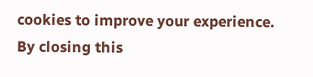cookies to improve your experience. By closing this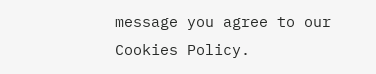message you agree to our Cookies Policy.